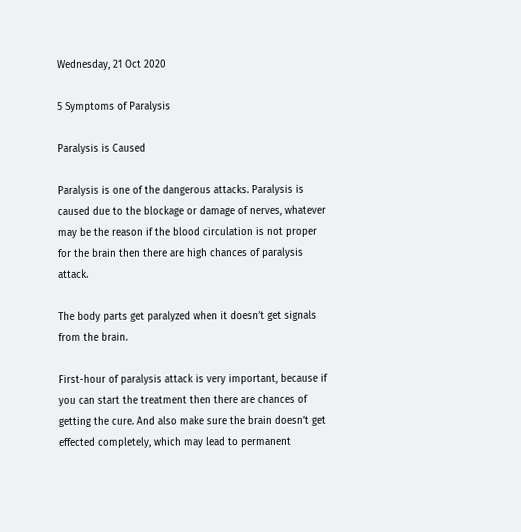Wednesday, 21 Oct 2020

5 Symptoms of Paralysis

Paralysis is Caused

Paralysis is one of the dangerous attacks. Paralysis is caused due to the blockage or damage of nerves, whatever may be the reason if the blood circulation is not proper for the brain then there are high chances of paralysis attack.

The body parts get paralyzed when it doesn’t get signals from the brain.

First-hour of paralysis attack is very important, because if you can start the treatment then there are chances of getting the cure. And also make sure the brain doesn’t get effected completely, which may lead to permanent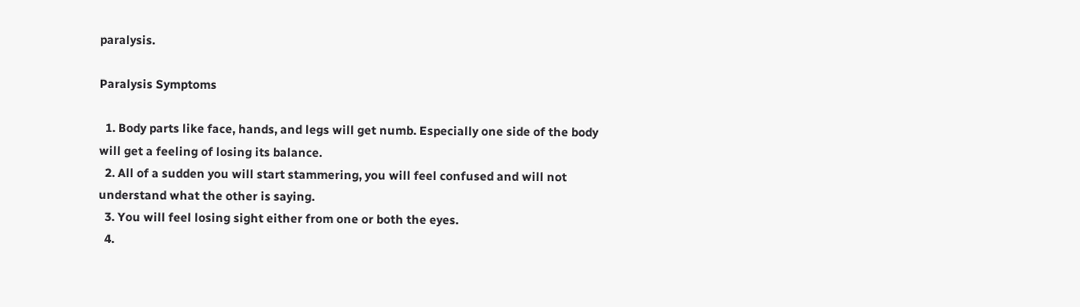paralysis.

Paralysis Symptoms

  1. Body parts like face, hands, and legs will get numb. Especially one side of the body will get a feeling of losing its balance.
  2. All of a sudden you will start stammering, you will feel confused and will not understand what the other is saying.
  3. You will feel losing sight either from one or both the eyes.
  4.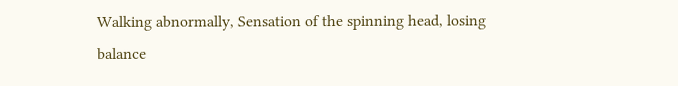Walking abnormally, Sensation of the spinning head, losing balance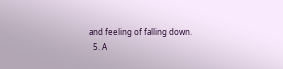and feeling of falling down.
  5. A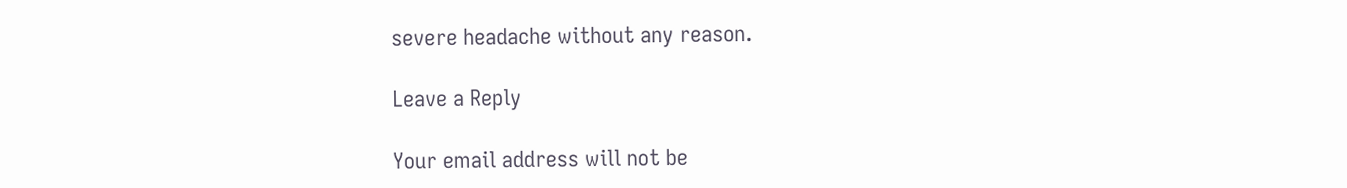severe headache without any reason.

Leave a Reply

Your email address will not be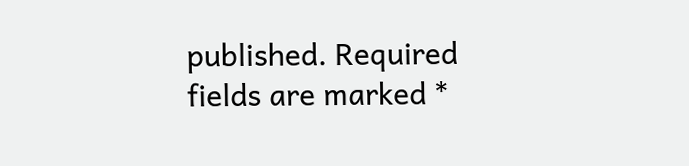published. Required fields are marked *